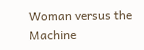Woman versus the Machine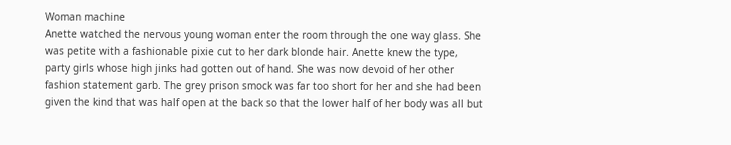Woman machine
Anette watched the nervous young woman enter the room through the one way glass. She was petite with a fashionable pixie cut to her dark blonde hair. Anette knew the type, party girls whose high jinks had gotten out of hand. She was now devoid of her other fashion statement garb. The grey prison smock was far too short for her and she had been given the kind that was half open at the back so that the lower half of her body was all but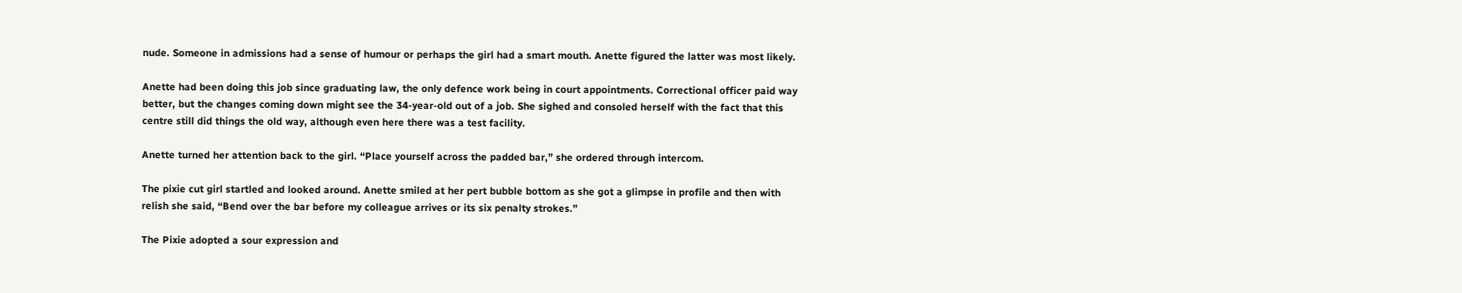nude. Someone in admissions had a sense of humour or perhaps the girl had a smart mouth. Anette figured the latter was most likely.

Anette had been doing this job since graduating law, the only defence work being in court appointments. Correctional officer paid way better, but the changes coming down might see the 34-year-old out of a job. She sighed and consoled herself with the fact that this centre still did things the old way, although even here there was a test facility.

Anette turned her attention back to the girl. “Place yourself across the padded bar,” she ordered through intercom.

The pixie cut girl startled and looked around. Anette smiled at her pert bubble bottom as she got a glimpse in profile and then with relish she said, “Bend over the bar before my colleague arrives or its six penalty strokes.”

The Pixie adopted a sour expression and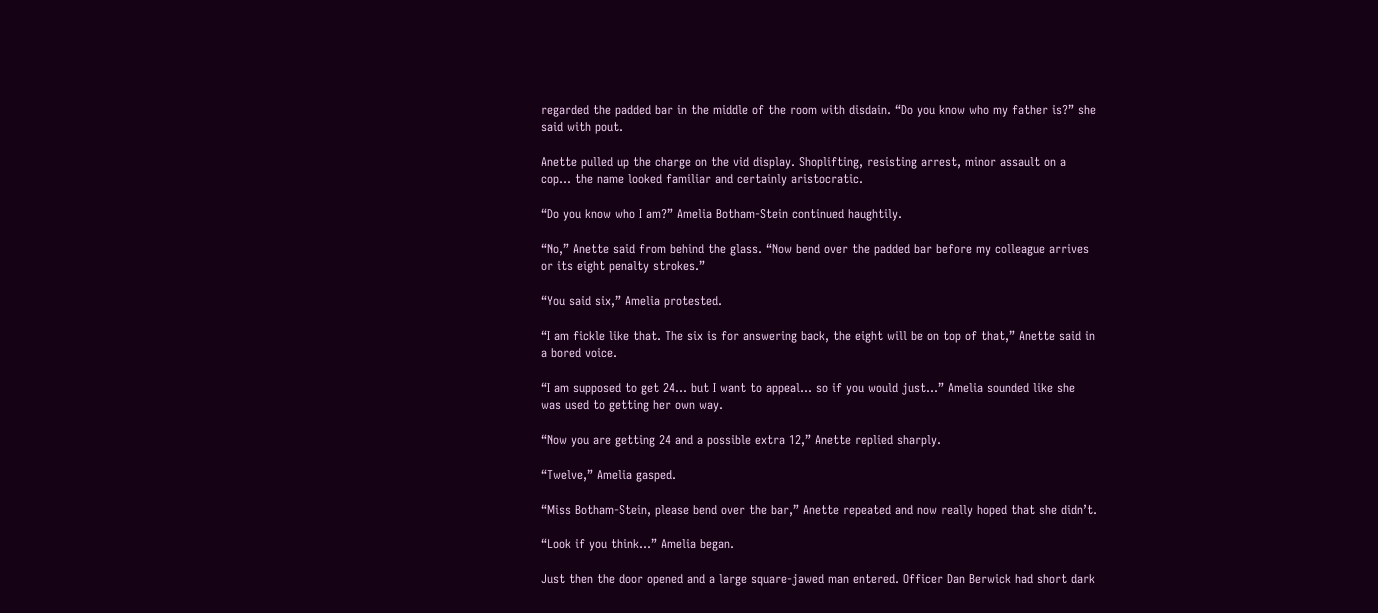regarded the padded bar in the middle of the room with disdain. “Do you know who my father is?” she said with pout.

Anette pulled up the charge on the vid display. Shoplifting, resisting arrest, minor assault on a cop… the name looked familiar and certainly aristocratic.

“Do you know who I am?” Amelia Botham-Stein continued haughtily.

“No,” Anette said from behind the glass. “Now bend over the padded bar before my colleague arrives or its eight penalty strokes.”

“You said six,” Amelia protested.

“I am fickle like that. The six is for answering back, the eight will be on top of that,” Anette said in a bored voice.

“I am supposed to get 24… but I want to appeal… so if you would just…” Amelia sounded like she was used to getting her own way.

“Now you are getting 24 and a possible extra 12,” Anette replied sharply.

“Twelve,” Amelia gasped.

“Miss Botham-Stein, please bend over the bar,” Anette repeated and now really hoped that she didn’t.

“Look if you think…” Amelia began.

Just then the door opened and a large square-jawed man entered. Officer Dan Berwick had short dark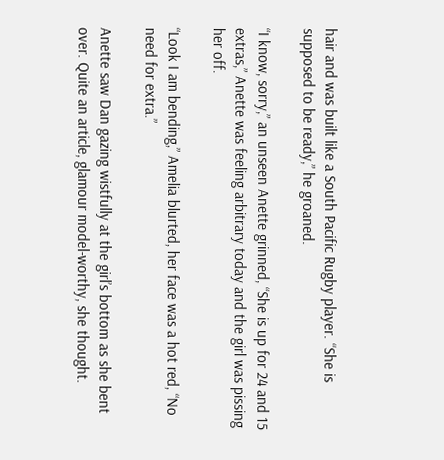hair and was built like a South Pacific Rugby player. “She is supposed to be ready,” he groaned.

“I know, sorry,” an unseen Anette grinned, “She is up for 24 and 15 extras,” Anette was feeling arbitrary today and the girl was pissing her off.

“Look I am bending,” Amelia blurted, her face was a hot red, “No need for extra.”

Anette saw Dan gazing wistfully at the girl’s bottom as she bent over. Quite an article, glamour model-worthy, she thought.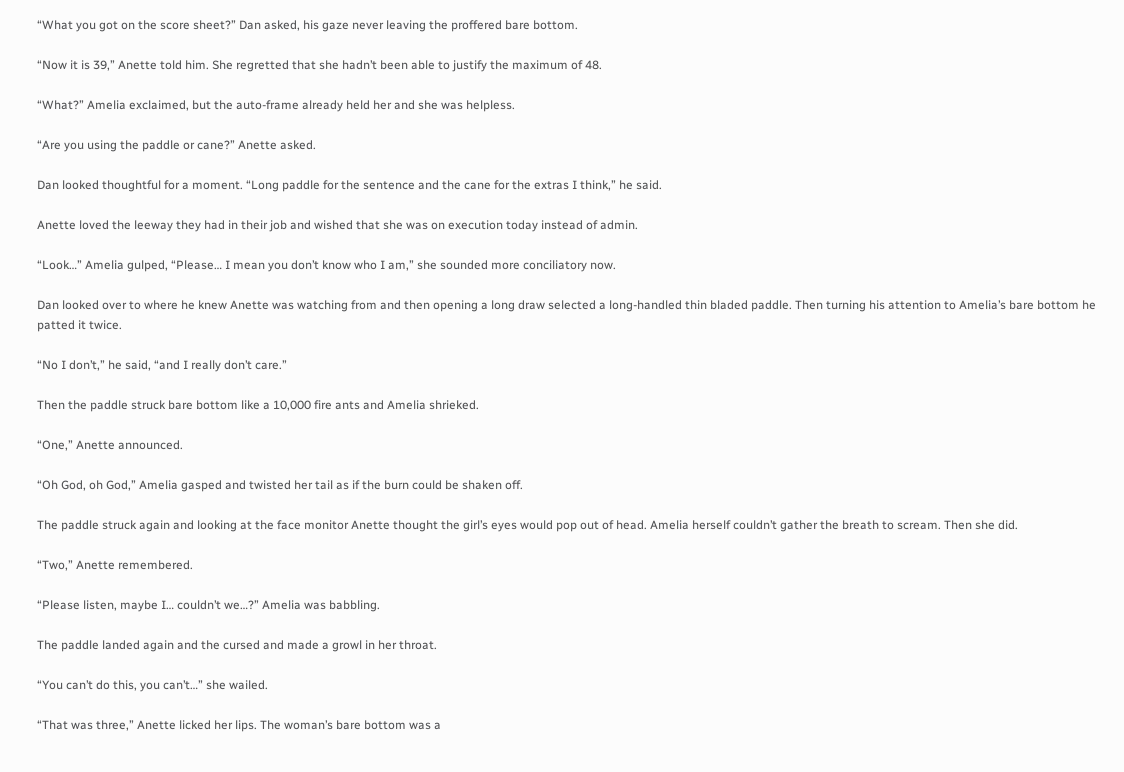“What you got on the score sheet?” Dan asked, his gaze never leaving the proffered bare bottom.

“Now it is 39,” Anette told him. She regretted that she hadn’t been able to justify the maximum of 48.

“What?” Amelia exclaimed, but the auto-frame already held her and she was helpless.

“Are you using the paddle or cane?” Anette asked.

Dan looked thoughtful for a moment. “Long paddle for the sentence and the cane for the extras I think,” he said.

Anette loved the leeway they had in their job and wished that she was on execution today instead of admin.

“Look…” Amelia gulped, “Please… I mean you don’t know who I am,” she sounded more conciliatory now.

Dan looked over to where he knew Anette was watching from and then opening a long draw selected a long-handled thin bladed paddle. Then turning his attention to Amelia’s bare bottom he patted it twice.

“No I don’t,” he said, “and I really don’t care.”

Then the paddle struck bare bottom like a 10,000 fire ants and Amelia shrieked.

“One,” Anette announced.

“Oh God, oh God,” Amelia gasped and twisted her tail as if the burn could be shaken off.

The paddle struck again and looking at the face monitor Anette thought the girl’s eyes would pop out of head. Amelia herself couldn’t gather the breath to scream. Then she did.

“Two,” Anette remembered.

“Please listen, maybe I… couldn’t we…?” Amelia was babbling.

The paddle landed again and the cursed and made a growl in her throat.

“You can’t do this, you can’t…” she wailed.

“That was three,” Anette licked her lips. The woman’s bare bottom was a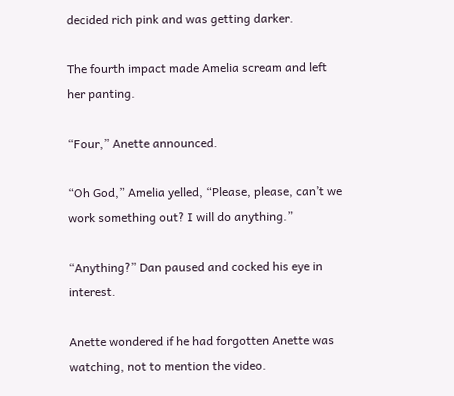decided rich pink and was getting darker.

The fourth impact made Amelia scream and left her panting.

“Four,” Anette announced.

“Oh God,” Amelia yelled, “Please, please, can’t we work something out? I will do anything.”

“Anything?” Dan paused and cocked his eye in interest.

Anette wondered if he had forgotten Anette was watching, not to mention the video.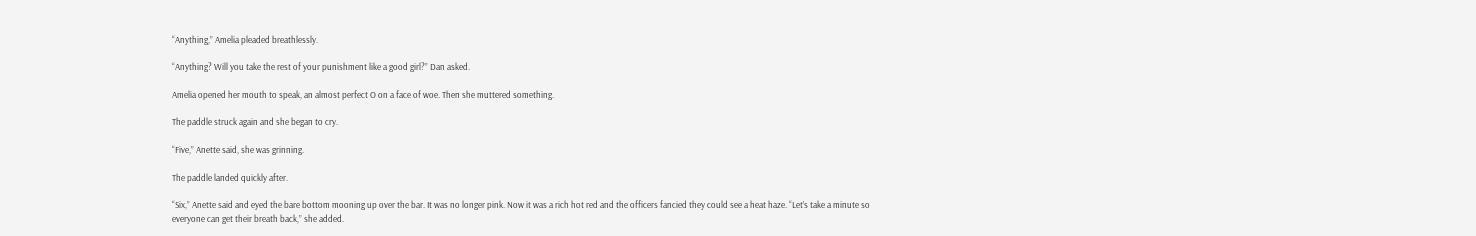“Anything,” Amelia pleaded breathlessly.

“Anything? Will you take the rest of your punishment like a good girl?” Dan asked.

Amelia opened her mouth to speak, an almost perfect O on a face of woe. Then she muttered something.

The paddle struck again and she began to cry.

“Five,” Anette said, she was grinning.

The paddle landed quickly after.

“Six,” Anette said and eyed the bare bottom mooning up over the bar. It was no longer pink. Now it was a rich hot red and the officers fancied they could see a heat haze. “Let’s take a minute so everyone can get their breath back,” she added.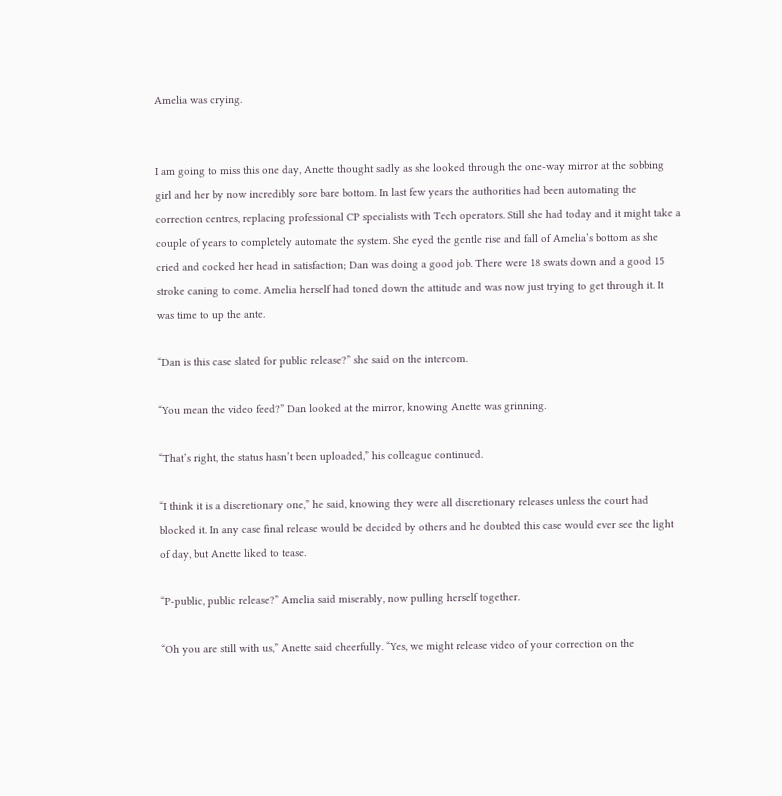Amelia was crying.


I am going to miss this one day, Anette thought sadly as she looked through the one-way mirror at the sobbing girl and her by now incredibly sore bare bottom. In last few years the authorities had been automating the correction centres, replacing professional CP specialists with Tech operators. Still she had today and it might take a couple of years to completely automate the system. She eyed the gentle rise and fall of Amelia’s bottom as she cried and cocked her head in satisfaction; Dan was doing a good job. There were 18 swats down and a good 15 stroke caning to come. Amelia herself had toned down the attitude and was now just trying to get through it. It was time to up the ante.

“Dan is this case slated for public release?” she said on the intercom.

“You mean the video feed?” Dan looked at the mirror, knowing Anette was grinning.

“That’s right, the status hasn’t been uploaded,” his colleague continued.

“I think it is a discretionary one,” he said, knowing they were all discretionary releases unless the court had blocked it. In any case final release would be decided by others and he doubted this case would ever see the light of day, but Anette liked to tease.

“P-public, public release?” Amelia said miserably, now pulling herself together.

“Oh you are still with us,” Anette said cheerfully. “Yes, we might release video of your correction on the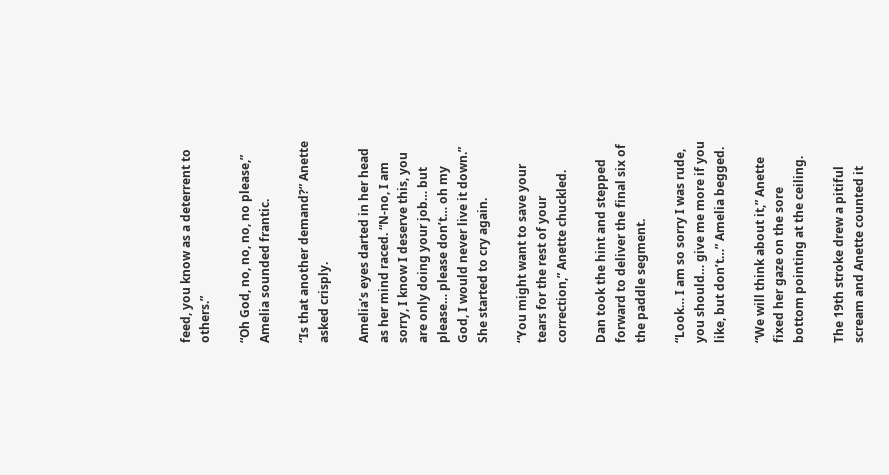feed, you know as a deterrent to others.”

“Oh God, no, no, no, no please,” Amelia sounded frantic.

“Is that another demand?” Anette asked crisply.

Amelia’s eyes darted in her head as her mind raced. “N-no, I am sorry, I know I deserve this, you are only doing your job… but please… please don’t… oh my God, I would never live it down.” She started to cry again.

“You might want to save your tears for the rest of your correction,” Anette chuckled.

Dan took the hint and stepped forward to deliver the final six of the paddle segment.

“Look… I am so sorry I was rude, you should… give me more if you like, but don’t…” Amelia begged.

“We will think about it,” Anette fixed her gaze on the sore bottom pointing at the ceiling.

The 19th stroke drew a pitiful scream and Anette counted it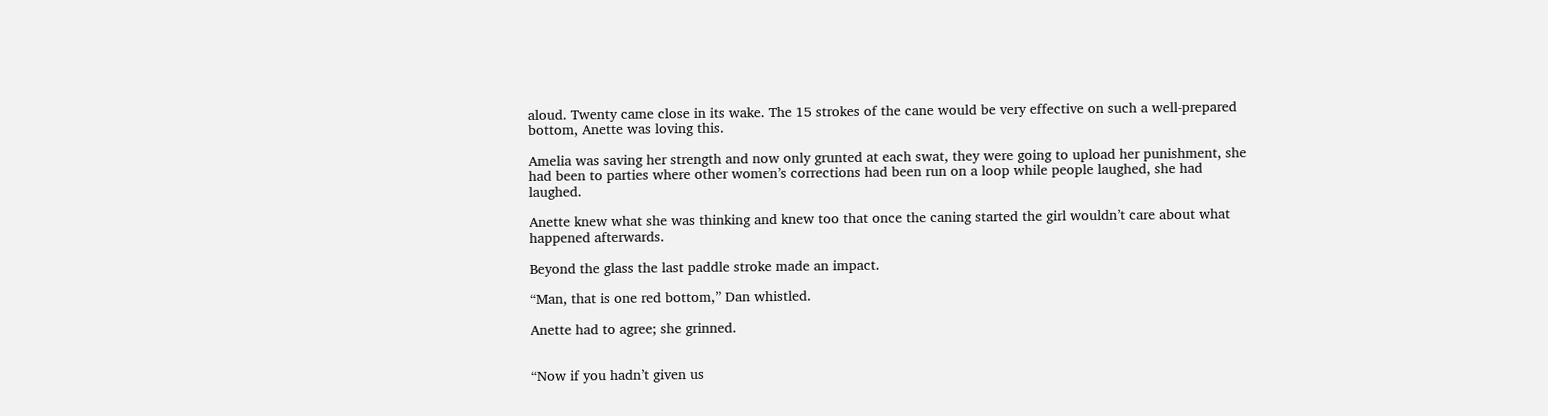aloud. Twenty came close in its wake. The 15 strokes of the cane would be very effective on such a well-prepared bottom, Anette was loving this.

Amelia was saving her strength and now only grunted at each swat, they were going to upload her punishment, she had been to parties where other women’s corrections had been run on a loop while people laughed, she had laughed.

Anette knew what she was thinking and knew too that once the caning started the girl wouldn’t care about what happened afterwards.

Beyond the glass the last paddle stroke made an impact.

“Man, that is one red bottom,” Dan whistled.

Anette had to agree; she grinned.


“Now if you hadn’t given us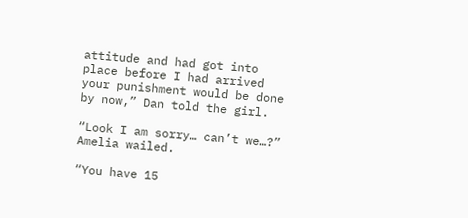attitude and had got into place before I had arrived your punishment would be done by now,” Dan told the girl.

“Look I am sorry… can’t we…?” Amelia wailed.

“You have 15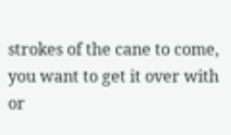strokes of the cane to come, you want to get it over with or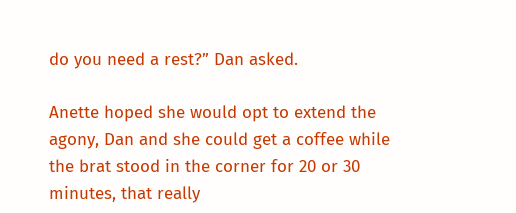do you need a rest?” Dan asked.

Anette hoped she would opt to extend the agony, Dan and she could get a coffee while the brat stood in the corner for 20 or 30 minutes, that really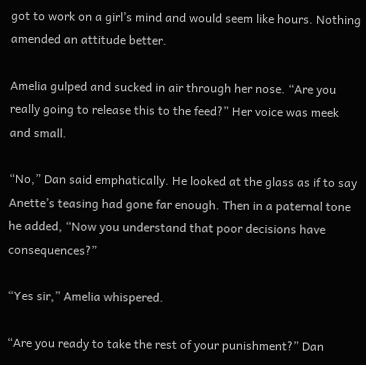got to work on a girl’s mind and would seem like hours. Nothing amended an attitude better.

Amelia gulped and sucked in air through her nose. “Are you really going to release this to the feed?” Her voice was meek and small.

“No,” Dan said emphatically. He looked at the glass as if to say Anette’s teasing had gone far enough. Then in a paternal tone he added, “Now you understand that poor decisions have consequences?”

“Yes sir,” Amelia whispered.

“Are you ready to take the rest of your punishment?” Dan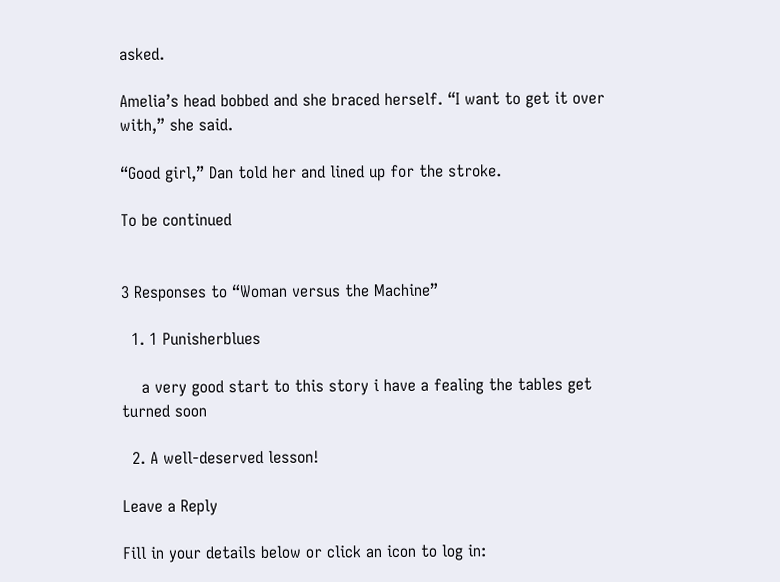asked.

Amelia’s head bobbed and she braced herself. “I want to get it over with,” she said.

“Good girl,” Dan told her and lined up for the stroke.

To be continued


3 Responses to “Woman versus the Machine”

  1. 1 Punisherblues

    a very good start to this story i have a fealing the tables get turned soon

  2. A well-deserved lesson!

Leave a Reply

Fill in your details below or click an icon to log in: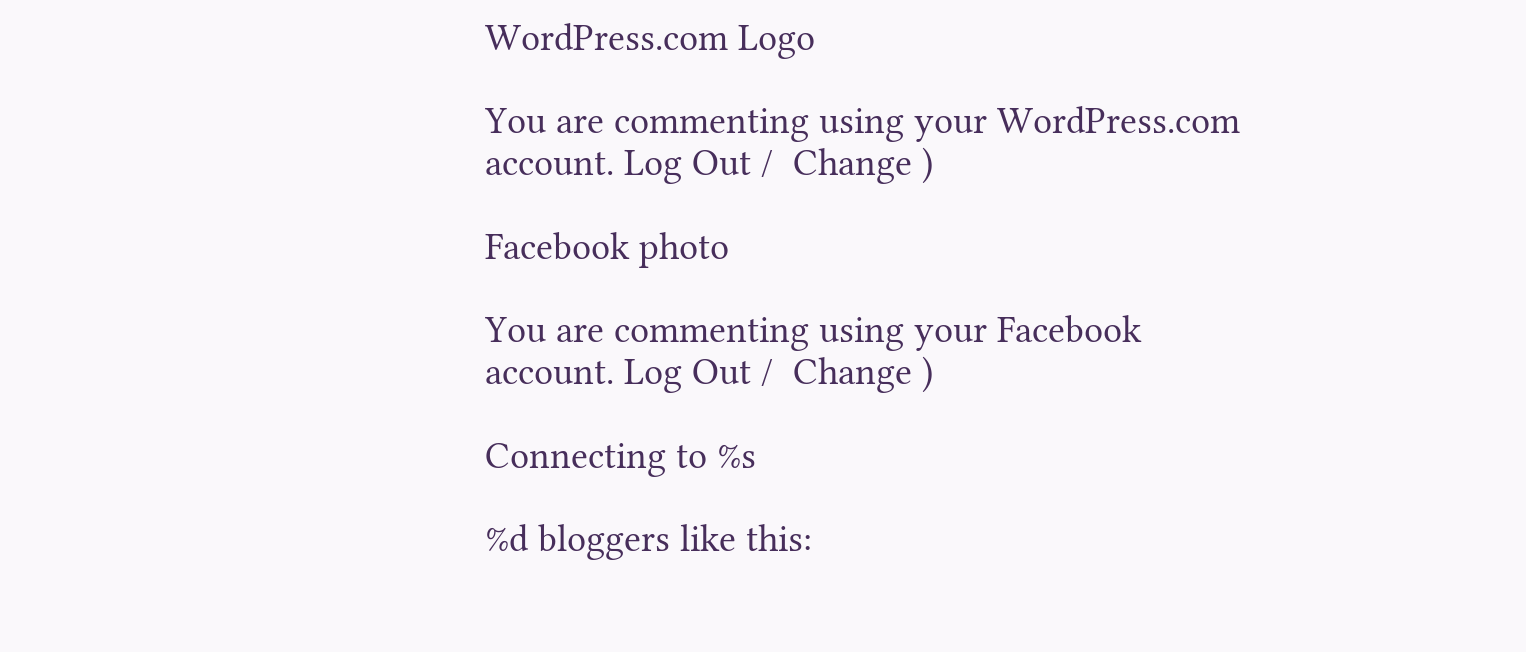WordPress.com Logo

You are commenting using your WordPress.com account. Log Out /  Change )

Facebook photo

You are commenting using your Facebook account. Log Out /  Change )

Connecting to %s

%d bloggers like this: